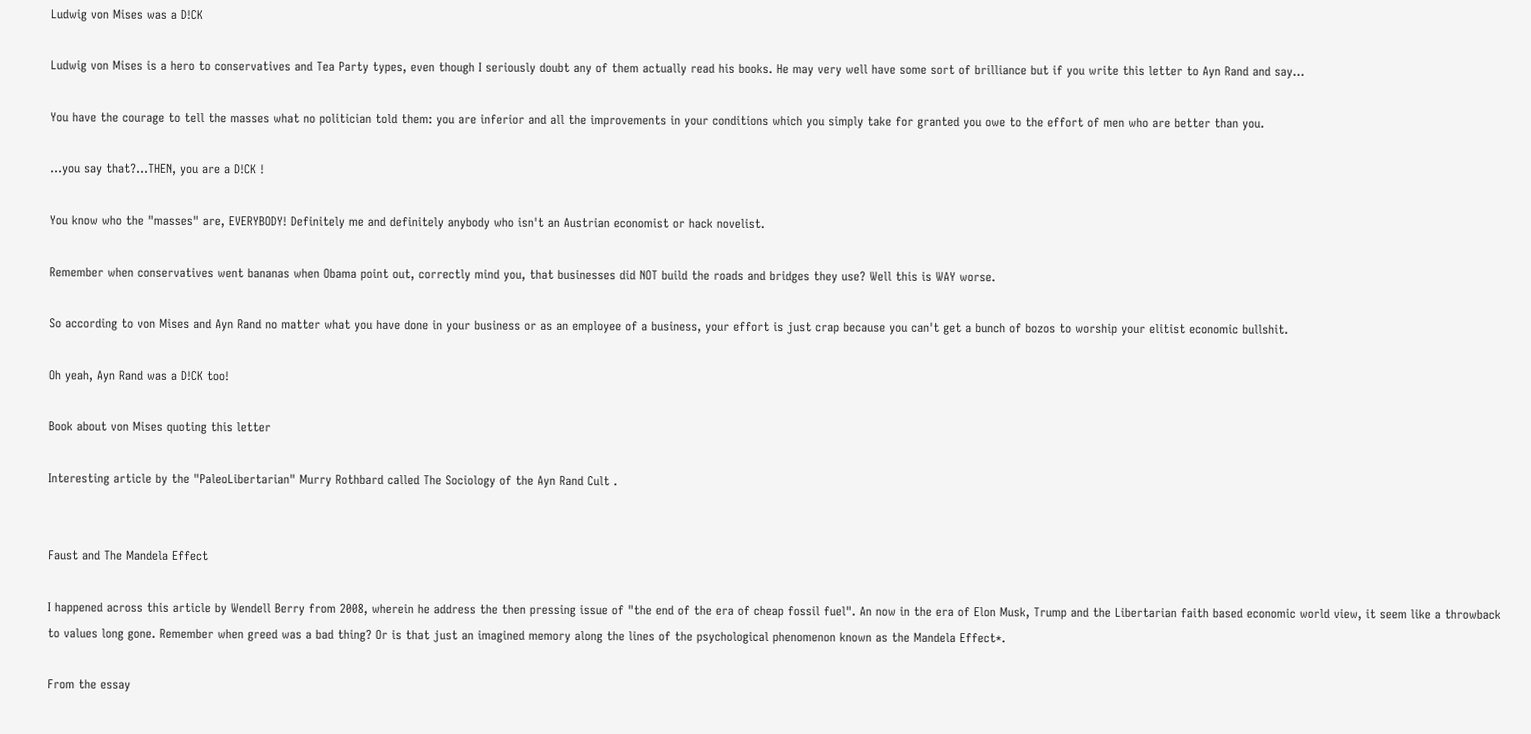Ludwig von Mises was a D!CK

Ludwig von Mises is a hero to conservatives and Tea Party types, even though I seriously doubt any of them actually read his books. He may very well have some sort of brilliance but if you write this letter to Ayn Rand and say...

You have the courage to tell the masses what no politician told them: you are inferior and all the improvements in your conditions which you simply take for granted you owe to the effort of men who are better than you.

...you say that?...THEN, you are a D!CK !

You know who the "masses" are, EVERYBODY! Definitely me and definitely anybody who isn't an Austrian economist or hack novelist.

Remember when conservatives went bananas when Obama point out, correctly mind you, that businesses did NOT build the roads and bridges they use? Well this is WAY worse.

So according to von Mises and Ayn Rand no matter what you have done in your business or as an employee of a business, your effort is just crap because you can't get a bunch of bozos to worship your elitist economic bullshit.

Oh yeah, Ayn Rand was a D!CK too!

Book about von Mises quoting this letter

Interesting article by the "PaleoLibertarian" Murry Rothbard called The Sociology of the Ayn Rand Cult .


Faust and The Mandela Effect

I happened across this article by Wendell Berry from 2008, wherein he address the then pressing issue of "the end of the era of cheap fossil fuel". An now in the era of Elon Musk, Trump and the Libertarian faith based economic world view, it seem like a throwback to values long gone. Remember when greed was a bad thing? Or is that just an imagined memory along the lines of the psychological phenomenon known as the Mandela Effect*.

From the essay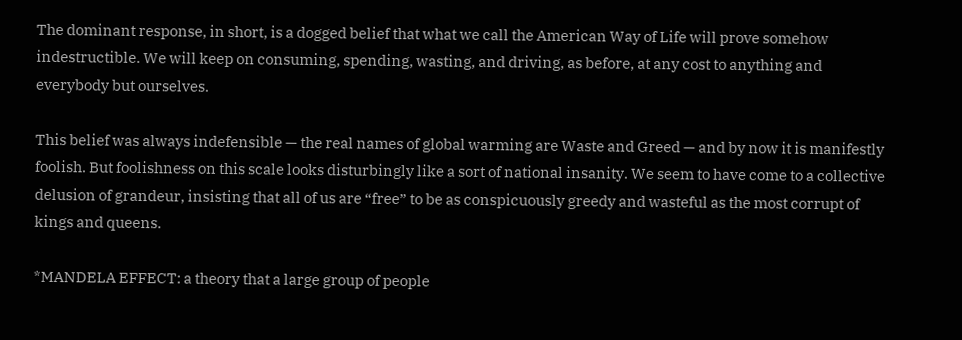The dominant response, in short, is a dogged belief that what we call the American Way of Life will prove somehow indestructible. We will keep on consuming, spending, wasting, and driving, as before, at any cost to anything and everybody but ourselves.

This belief was always indefensible — the real names of global warming are Waste and Greed — and by now it is manifestly foolish. But foolishness on this scale looks disturbingly like a sort of national insanity. We seem to have come to a collective delusion of grandeur, insisting that all of us are “free” to be as conspicuously greedy and wasteful as the most corrupt of kings and queens.

*MANDELA EFFECT: a theory that a large group of people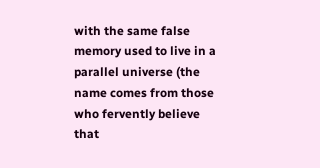with the same false memory used to live in a parallel universe (the name comes from those who fervently believe that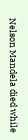Nelson Mandela died while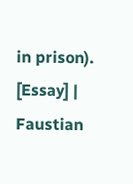in prison). [Essay] | Faustian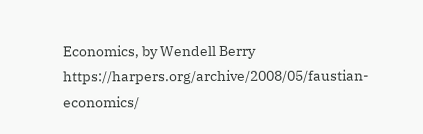Economics, by Wendell Berry https://harpers.org/archive/2008/05/faustian-economics/